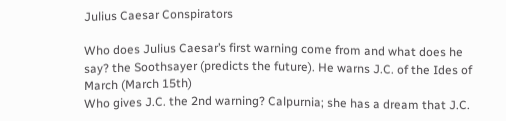Julius Caesar Conspirators

Who does Julius Caesar’s first warning come from and what does he say? the Soothsayer (predicts the future). He warns J.C. of the Ides of March (March 15th)
Who gives J.C. the 2nd warning? Calpurnia; she has a dream that J.C.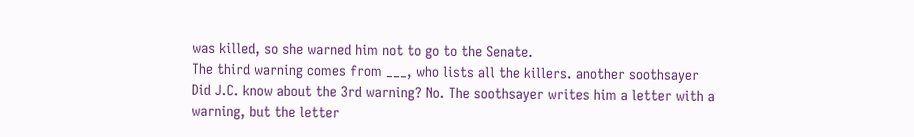was killed, so she warned him not to go to the Senate.
The third warning comes from ___, who lists all the killers. another soothsayer
Did J.C. know about the 3rd warning? No. The soothsayer writes him a letter with a warning, but the letter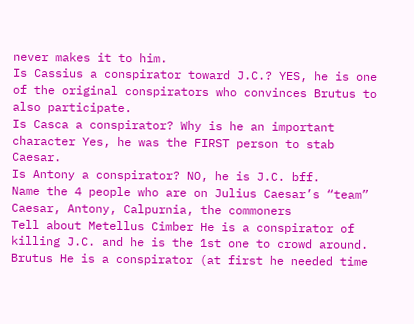never makes it to him.
Is Cassius a conspirator toward J.C.? YES, he is one of the original conspirators who convinces Brutus to also participate.
Is Casca a conspirator? Why is he an important character Yes, he was the FIRST person to stab Caesar.
Is Antony a conspirator? NO, he is J.C. bff.
Name the 4 people who are on Julius Caesar’s “team” Caesar, Antony, Calpurnia, the commoners
Tell about Metellus Cimber He is a conspirator of killing J.C. and he is the 1st one to crowd around.
Brutus He is a conspirator (at first he needed time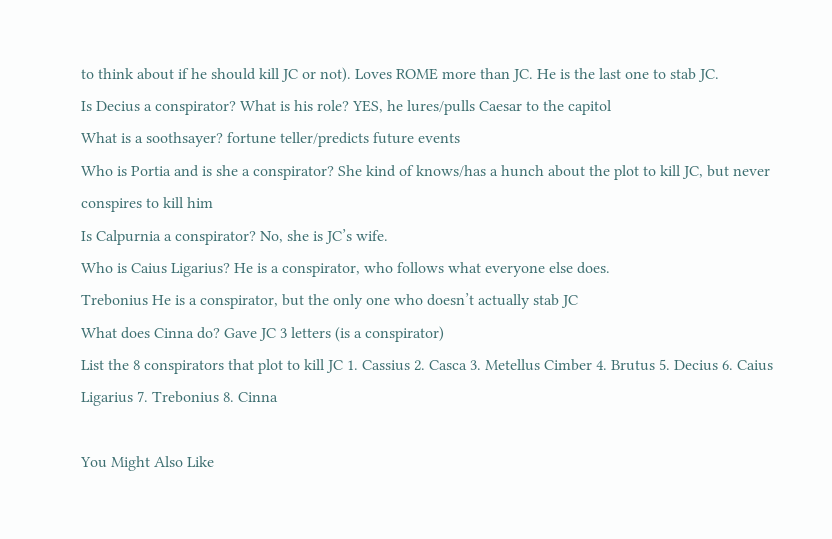to think about if he should kill JC or not). Loves ROME more than JC. He is the last one to stab JC.
Is Decius a conspirator? What is his role? YES, he lures/pulls Caesar to the capitol
What is a soothsayer? fortune teller/predicts future events
Who is Portia and is she a conspirator? She kind of knows/has a hunch about the plot to kill JC, but never conspires to kill him
Is Calpurnia a conspirator? No, she is JC’s wife.
Who is Caius Ligarius? He is a conspirator, who follows what everyone else does.
Trebonius He is a conspirator, but the only one who doesn’t actually stab JC
What does Cinna do? Gave JC 3 letters (is a conspirator)
List the 8 conspirators that plot to kill JC 1. Cassius 2. Casca 3. Metellus Cimber 4. Brutus 5. Decius 6. Caius Ligarius 7. Trebonius 8. Cinna

You Might Also Like